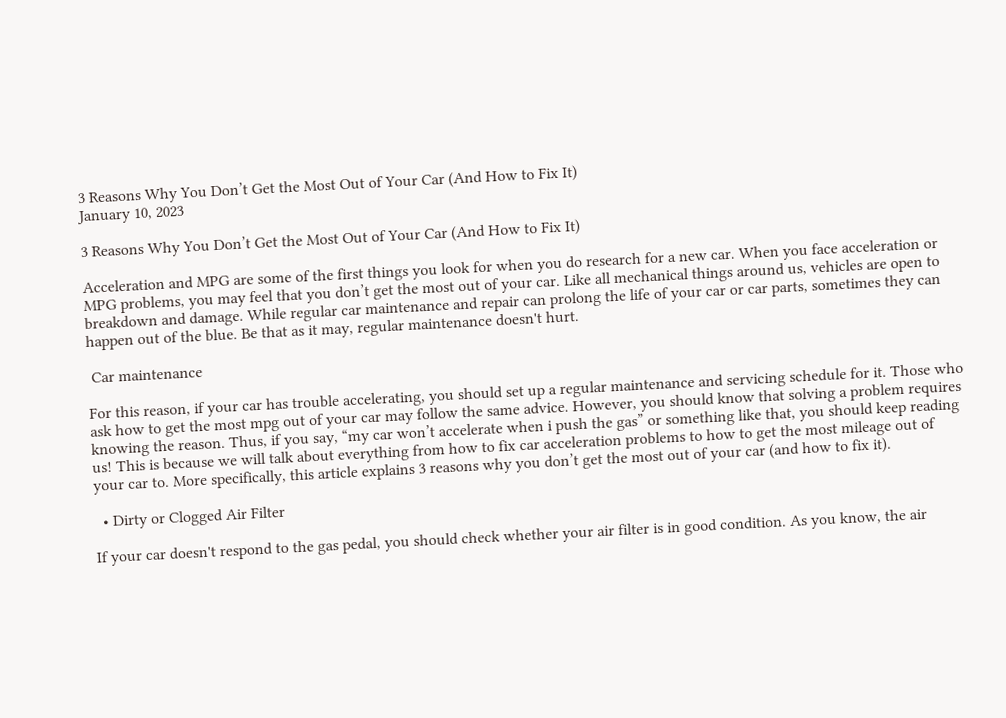3 Reasons Why You Don’t Get the Most Out of Your Car (And How to Fix It)
January 10, 2023

3 Reasons Why You Don’t Get the Most Out of Your Car (And How to Fix It)

Acceleration and MPG are some of the first things you look for when you do research for a new car. When you face acceleration or MPG problems, you may feel that you don’t get the most out of your car. Like all mechanical things around us, vehicles are open to breakdown and damage. While regular car maintenance and repair can prolong the life of your car or car parts, sometimes they can happen out of the blue. Be that as it may, regular maintenance doesn't hurt.

 Car maintenance

For this reason, if your car has trouble accelerating, you should set up a regular maintenance and servicing schedule for it. Those who ask how to get the most mpg out of your car may follow the same advice. However, you should know that solving a problem requires knowing the reason. Thus, if you say, “my car won’t accelerate when i push the gas” or something like that, you should keep reading us! This is because we will talk about everything from how to fix car acceleration problems to how to get the most mileage out of your car to. More specifically, this article explains 3 reasons why you don’t get the most out of your car (and how to fix it).

  • Dirty or Clogged Air Filter

If your car doesn't respond to the gas pedal, you should check whether your air filter is in good condition. As you know, the air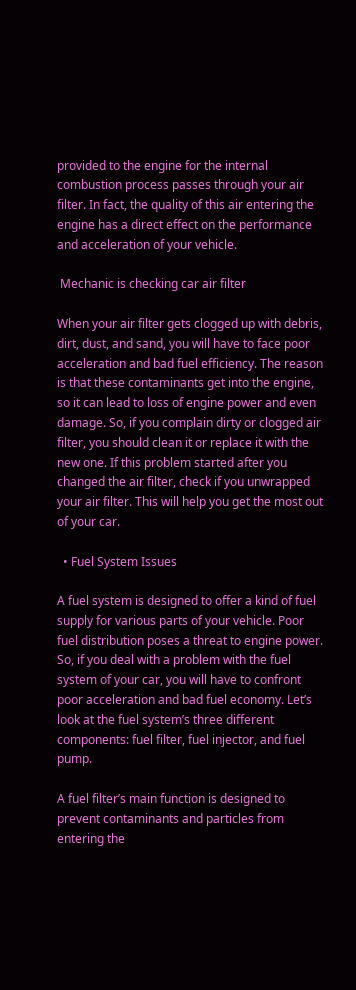provided to the engine for the internal combustion process passes through your air filter. In fact, the quality of this air entering the engine has a direct effect on the performance and acceleration of your vehicle.

 Mechanic is checking car air filter

When your air filter gets clogged up with debris, dirt, dust, and sand, you will have to face poor acceleration and bad fuel efficiency. The reason is that these contaminants get into the engine, so it can lead to loss of engine power and even damage. So, if you complain dirty or clogged air filter, you should clean it or replace it with the new one. If this problem started after you changed the air filter, check if you unwrapped your air filter. This will help you get the most out of your car.

  • Fuel System Issues

A fuel system is designed to offer a kind of fuel supply for various parts of your vehicle. Poor fuel distribution poses a threat to engine power. So, if you deal with a problem with the fuel system of your car, you will have to confront poor acceleration and bad fuel economy. Let’s look at the fuel system’s three different components: fuel filter, fuel injector, and fuel pump.

A fuel filter’s main function is designed to prevent contaminants and particles from entering the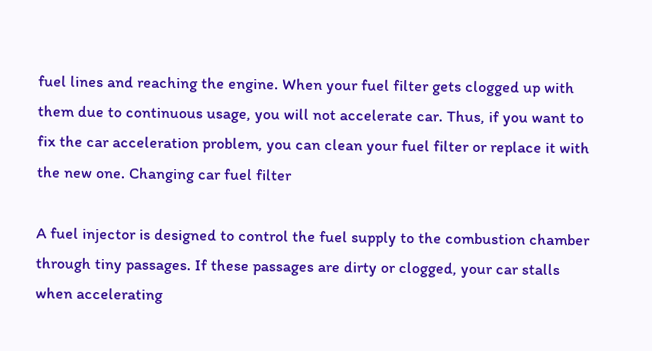fuel lines and reaching the engine. When your fuel filter gets clogged up with them due to continuous usage, you will not accelerate car. Thus, if you want to fix the car acceleration problem, you can clean your fuel filter or replace it with the new one. Changing car fuel filter

A fuel injector is designed to control the fuel supply to the combustion chamber through tiny passages. If these passages are dirty or clogged, your car stalls when accelerating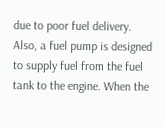due to poor fuel delivery. Also, a fuel pump is designed to supply fuel from the fuel tank to the engine. When the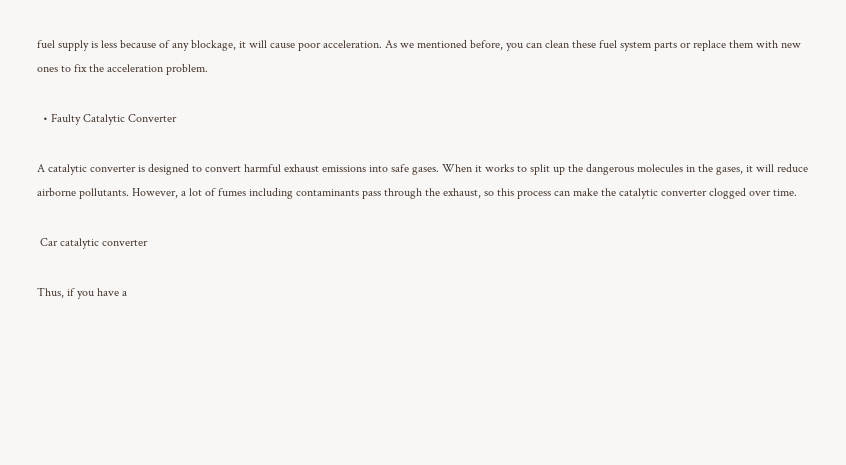fuel supply is less because of any blockage, it will cause poor acceleration. As we mentioned before, you can clean these fuel system parts or replace them with new ones to fix the acceleration problem.

  • Faulty Catalytic Converter

A catalytic converter is designed to convert harmful exhaust emissions into safe gases. When it works to split up the dangerous molecules in the gases, it will reduce airborne pollutants. However, a lot of fumes including contaminants pass through the exhaust, so this process can make the catalytic converter clogged over time.

 Car catalytic converter

Thus, if you have a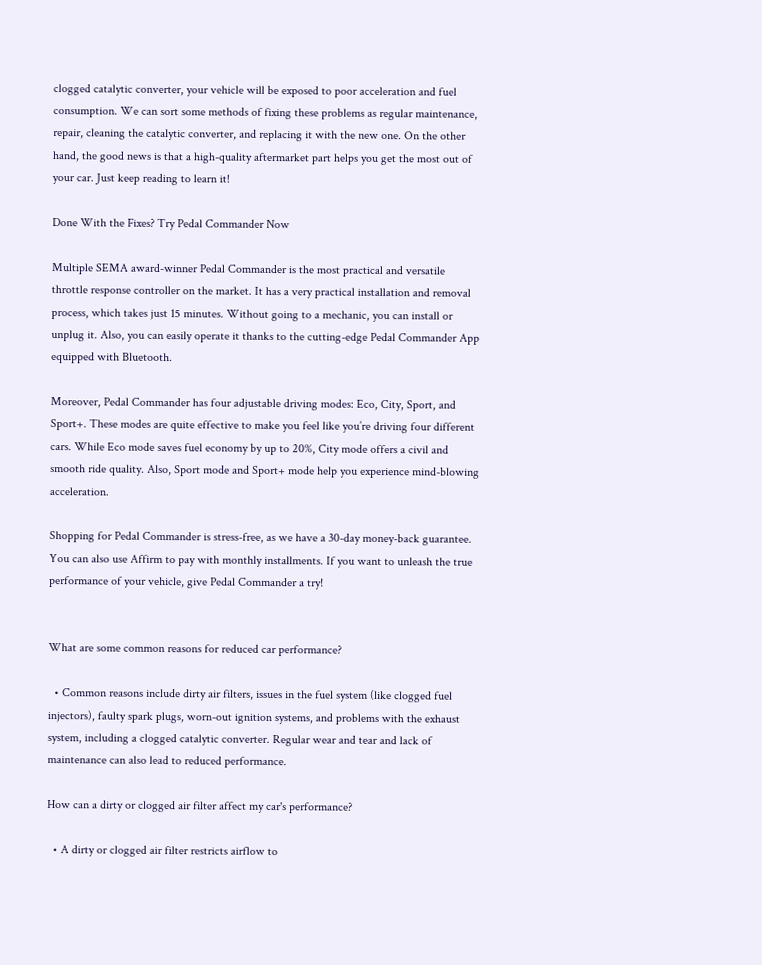clogged catalytic converter, your vehicle will be exposed to poor acceleration and fuel consumption. We can sort some methods of fixing these problems as regular maintenance, repair, cleaning the catalytic converter, and replacing it with the new one. On the other hand, the good news is that a high-quality aftermarket part helps you get the most out of your car. Just keep reading to learn it!

Done With the Fixes? Try Pedal Commander Now

Multiple SEMA award-winner Pedal Commander is the most practical and versatile throttle response controller on the market. It has a very practical installation and removal process, which takes just 15 minutes. Without going to a mechanic, you can install or unplug it. Also, you can easily operate it thanks to the cutting-edge Pedal Commander App equipped with Bluetooth.

Moreover, Pedal Commander has four adjustable driving modes: Eco, City, Sport, and Sport+. These modes are quite effective to make you feel like you’re driving four different cars. While Eco mode saves fuel economy by up to 20%, City mode offers a civil and smooth ride quality. Also, Sport mode and Sport+ mode help you experience mind-blowing acceleration.

Shopping for Pedal Commander is stress-free, as we have a 30-day money-back guarantee. You can also use Affirm to pay with monthly installments. If you want to unleash the true performance of your vehicle, give Pedal Commander a try!


What are some common reasons for reduced car performance?

  • Common reasons include dirty air filters, issues in the fuel system (like clogged fuel injectors), faulty spark plugs, worn-out ignition systems, and problems with the exhaust system, including a clogged catalytic converter. Regular wear and tear and lack of maintenance can also lead to reduced performance.

How can a dirty or clogged air filter affect my car's performance?

  • A dirty or clogged air filter restricts airflow to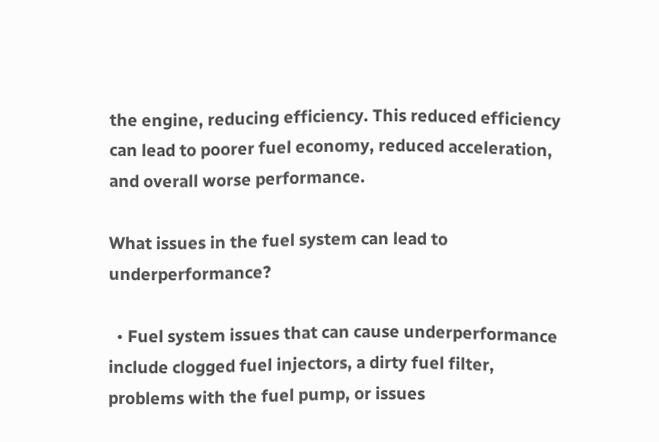the engine, reducing efficiency. This reduced efficiency can lead to poorer fuel economy, reduced acceleration, and overall worse performance.

What issues in the fuel system can lead to underperformance?

  • Fuel system issues that can cause underperformance include clogged fuel injectors, a dirty fuel filter, problems with the fuel pump, or issues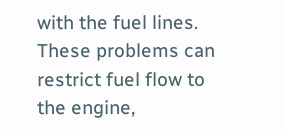with the fuel lines. These problems can restrict fuel flow to the engine,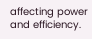affecting power and efficiency.